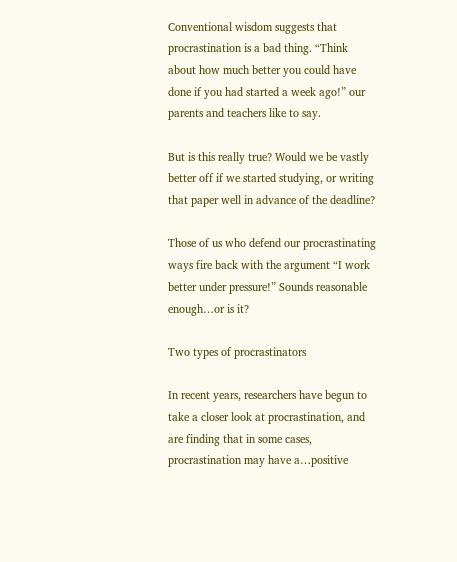Conventional wisdom suggests that procrastination is a bad thing. “Think about how much better you could have done if you had started a week ago!” our parents and teachers like to say.

But is this really true? Would we be vastly better off if we started studying, or writing that paper well in advance of the deadline?

Those of us who defend our procrastinating ways fire back with the argument “I work better under pressure!” Sounds reasonable enough…or is it?

Two types of procrastinators

In recent years, researchers have begun to take a closer look at procrastination, and are finding that in some cases, procrastination may have a…positive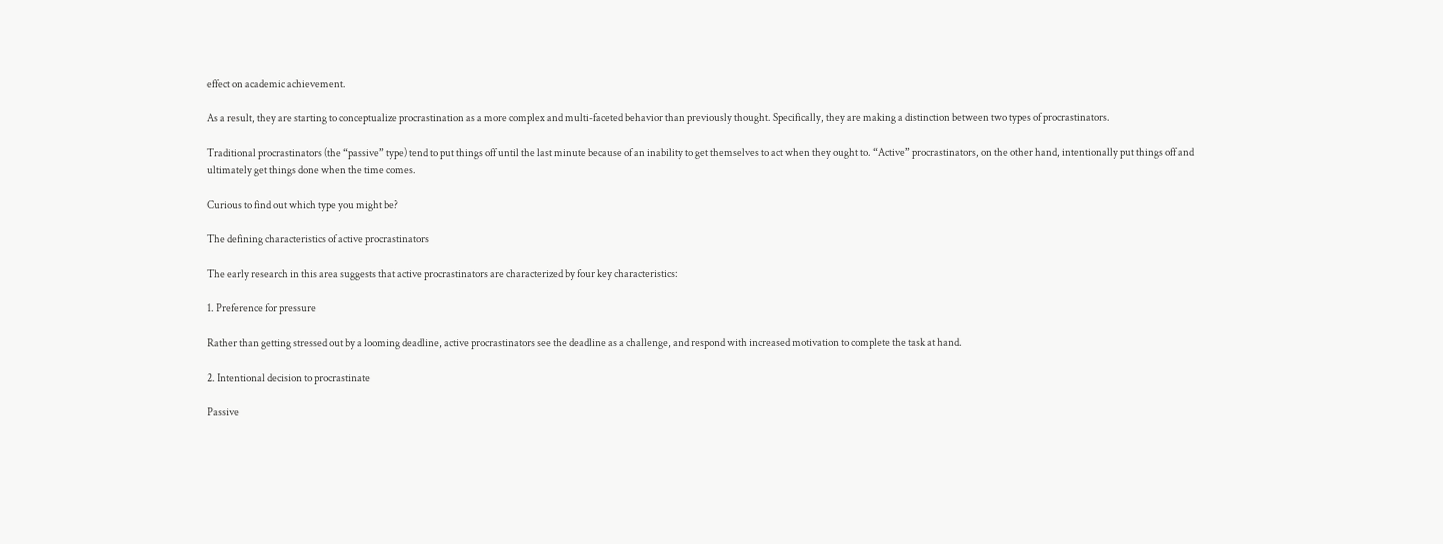effect on academic achievement.

As a result, they are starting to conceptualize procrastination as a more complex and multi-faceted behavior than previously thought. Specifically, they are making a distinction between two types of procrastinators.

Traditional procrastinators (the “passive” type) tend to put things off until the last minute because of an inability to get themselves to act when they ought to. “Active” procrastinators, on the other hand, intentionally put things off and ultimately get things done when the time comes.

Curious to find out which type you might be?

The defining characteristics of active procrastinators

The early research in this area suggests that active procrastinators are characterized by four key characteristics:

1. Preference for pressure

Rather than getting stressed out by a looming deadline, active procrastinators see the deadline as a challenge, and respond with increased motivation to complete the task at hand.

2. Intentional decision to procrastinate

Passive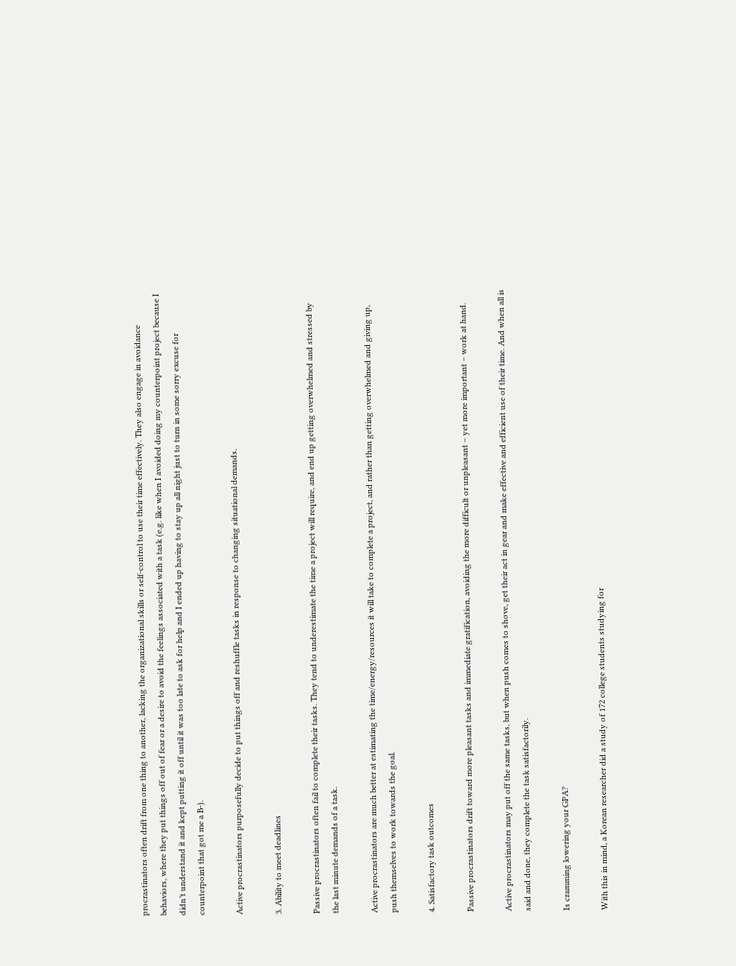procrastinators often drift from one thing to another, lacking the organizational skills or self-control to use their time effectively. They also engage in avoidance behaviors, where they put things off out of fear or a desire to avoid the feelings associated with a task (e.g. like when I avoided doing my counterpoint project because I didn’t understand it and kept putting it off until it was too late to ask for help and I ended up having to stay up all night just to turn in some sorry excuse for counterpoint that got me a B-).

Active procrastinators purposefully decide to put things off and reshuffle tasks in response to changing situational demands.

3. Ability to meet deadlines

Passive procrastinators often fail to complete their tasks. They tend to underestimate the time a project will require, and end up getting overwhelmed and stressed by the last minute demands of a task.

Active procrastinators are much better at estimating the time/energy/resources it will take to complete a project, and rather than getting overwhelmed and giving up, push themselves to work towards the goal.

4. Satisfactory task outcomes

Passive procrastinators drift toward more pleasant tasks and immediate gratification, avoiding the more difficult or unpleasant – yet more important – work at hand.

Active procrastinators may put off the same tasks, but when push comes to shove, get their act in gear and make effective and efficient use of their time. And when all is said and done, they complete the task satisfactorily.

Is cramming lowering your GPA?

With this in mind, a Korean researcher did a study of 172 college students studying for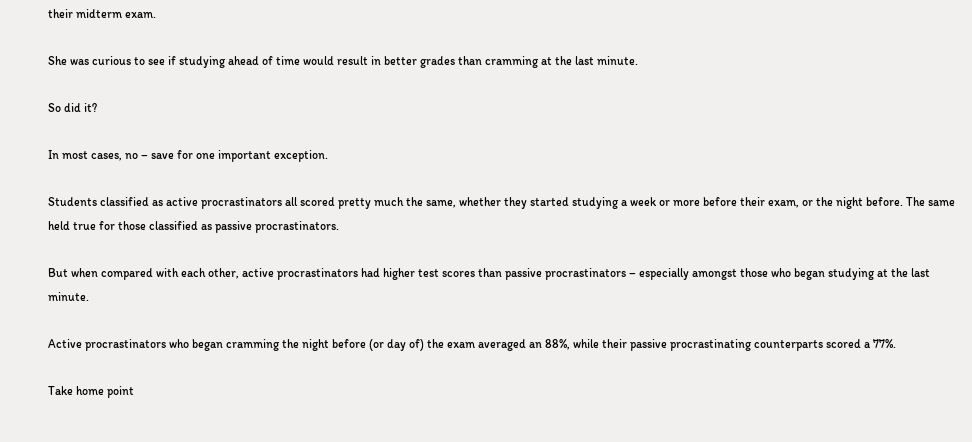their midterm exam.

She was curious to see if studying ahead of time would result in better grades than cramming at the last minute.

So did it?

In most cases, no – save for one important exception.

Students classified as active procrastinators all scored pretty much the same, whether they started studying a week or more before their exam, or the night before. The same held true for those classified as passive procrastinators.

But when compared with each other, active procrastinators had higher test scores than passive procrastinators – especially amongst those who began studying at the last minute.

Active procrastinators who began cramming the night before (or day of) the exam averaged an 88%, while their passive procrastinating counterparts scored a 77%.

Take home point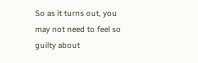So as it turns out, you may not need to feel so guilty about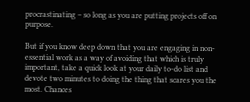procrastinating – so long as you are putting projects off on purpose.

But if you know deep down that you are engaging in non-essential work as a way of avoiding that which is truly important, take a quick look at your daily to-do list and devote two minutes to doing the thing that scares you the most. Chances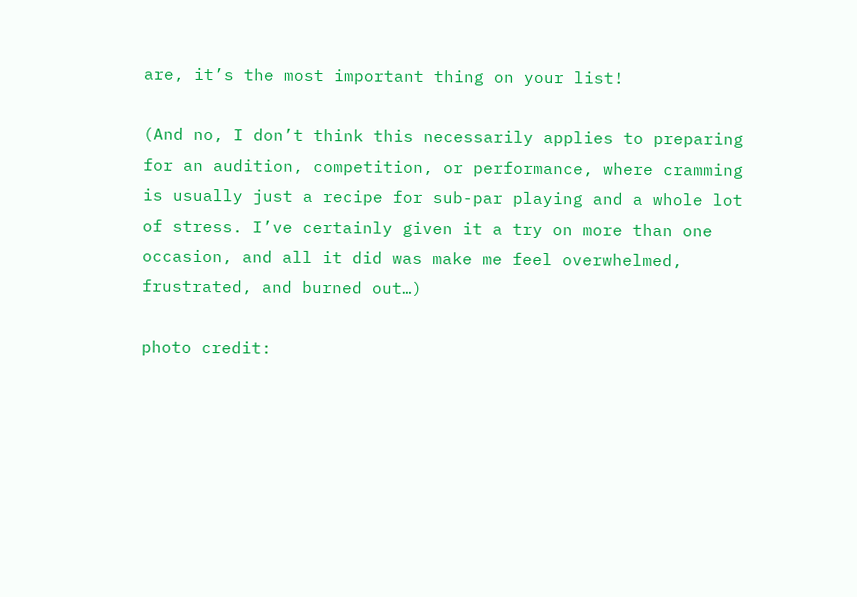are, it’s the most important thing on your list!

(And no, I don’t think this necessarily applies to preparing for an audition, competition, or performance, where cramming is usually just a recipe for sub-par playing and a whole lot of stress. I’ve certainly given it a try on more than one occasion, and all it did was make me feel overwhelmed, frustrated, and burned out…)

photo credit: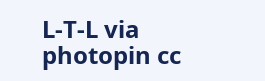L-T-L via photopin cc